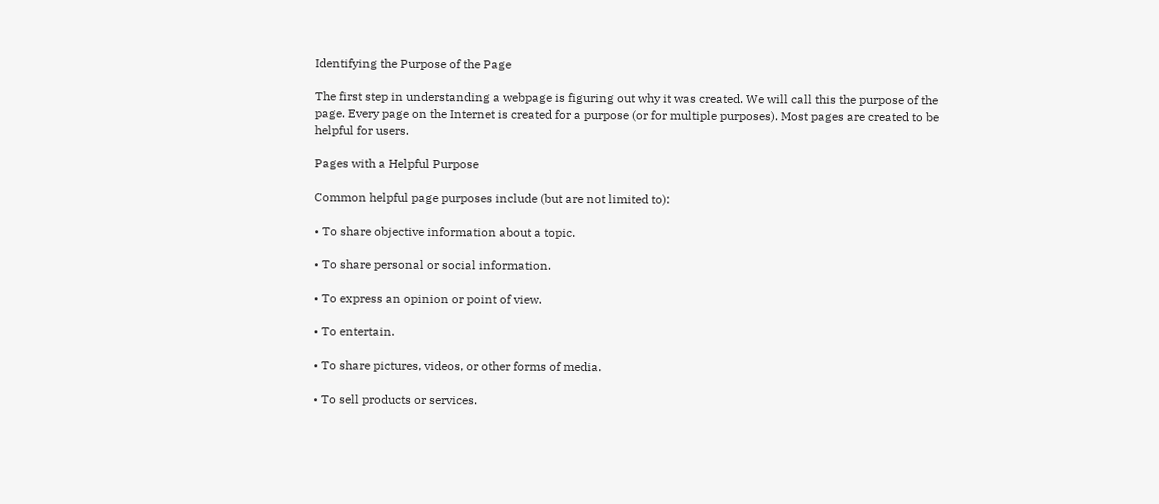Identifying the Purpose of the Page

The first step in understanding a webpage is figuring out why it was created. We will call this the purpose of the page. Every page on the Internet is created for a purpose (or for multiple purposes). Most pages are created to be helpful for users.

Pages with a Helpful Purpose

Common helpful page purposes include (but are not limited to):

• To share objective information about a topic.

• To share personal or social information.

• To express an opinion or point of view.

• To entertain.

• To share pictures, videos, or other forms of media.

• To sell products or services.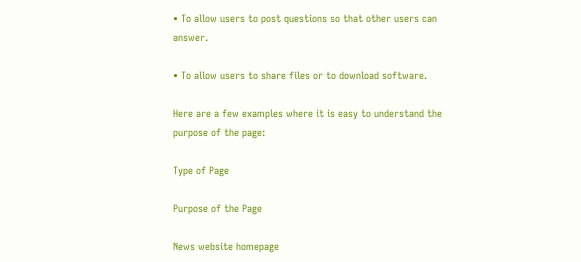• To allow users to post questions so that other users can answer.

• To allow users to share files or to download software.

Here are a few examples where it is easy to understand the purpose of the page:

Type of Page

Purpose of the Page

News website homepage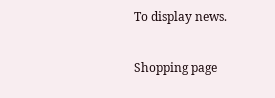To display news.

Shopping page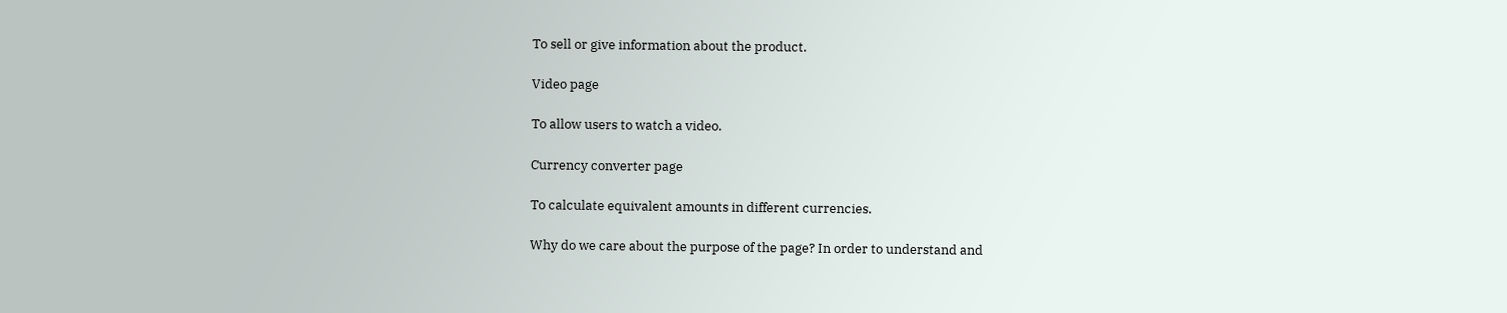To sell or give information about the product.

Video page

To allow users to watch a video.

Currency converter page

To calculate equivalent amounts in different currencies.

Why do we care about the purpose of the page? In order to understand and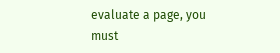evaluate a page, you must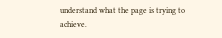understand what the page is trying to achieve.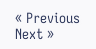« Previous    Next »